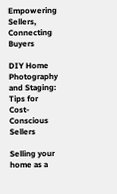Empowering Sellers, Connecting Buyers

DIY Home Photography and Staging: Tips for Cost-Conscious Sellers

Selling your home as a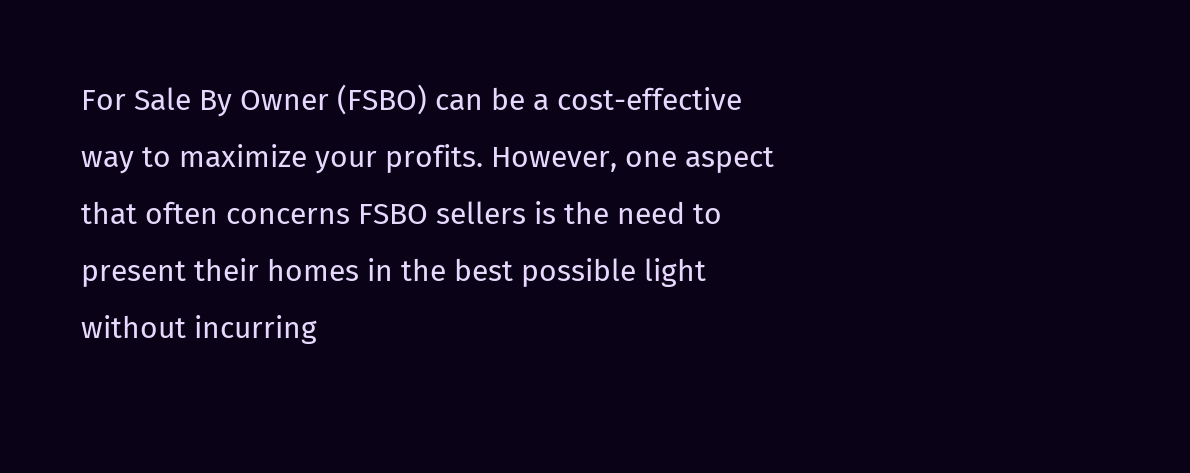For Sale By Owner (FSBO) can be a cost-effective way to maximize your profits. However, one aspect that often concerns FSBO sellers is the need to present their homes in the best possible light without incurring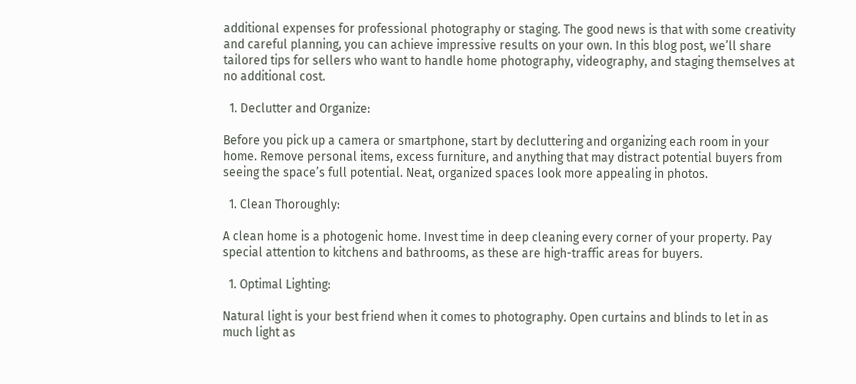additional expenses for professional photography or staging. The good news is that with some creativity and careful planning, you can achieve impressive results on your own. In this blog post, we’ll share tailored tips for sellers who want to handle home photography, videography, and staging themselves at no additional cost.

  1. Declutter and Organize:

Before you pick up a camera or smartphone, start by decluttering and organizing each room in your home. Remove personal items, excess furniture, and anything that may distract potential buyers from seeing the space’s full potential. Neat, organized spaces look more appealing in photos.

  1. Clean Thoroughly:

A clean home is a photogenic home. Invest time in deep cleaning every corner of your property. Pay special attention to kitchens and bathrooms, as these are high-traffic areas for buyers.

  1. Optimal Lighting:

Natural light is your best friend when it comes to photography. Open curtains and blinds to let in as much light as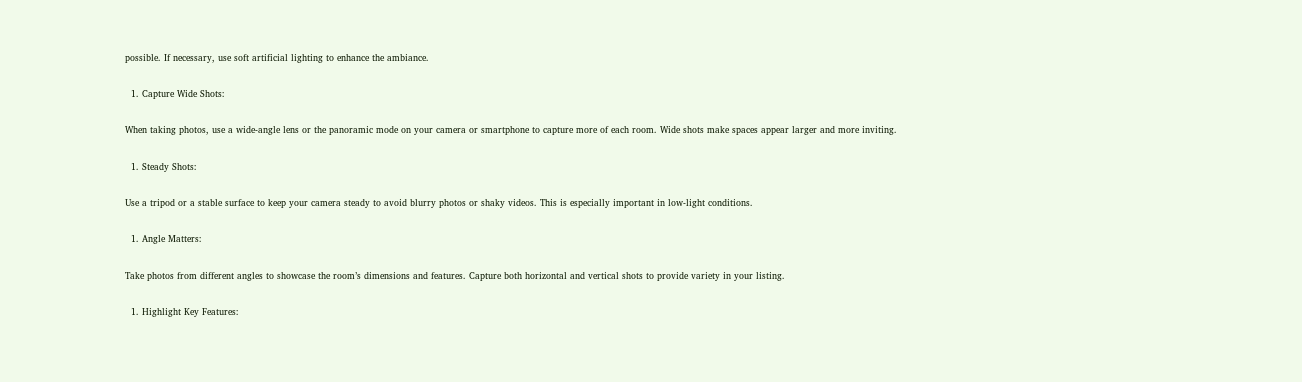possible. If necessary, use soft artificial lighting to enhance the ambiance.

  1. Capture Wide Shots:

When taking photos, use a wide-angle lens or the panoramic mode on your camera or smartphone to capture more of each room. Wide shots make spaces appear larger and more inviting.

  1. Steady Shots:

Use a tripod or a stable surface to keep your camera steady to avoid blurry photos or shaky videos. This is especially important in low-light conditions.

  1. Angle Matters:

Take photos from different angles to showcase the room’s dimensions and features. Capture both horizontal and vertical shots to provide variety in your listing.

  1. Highlight Key Features: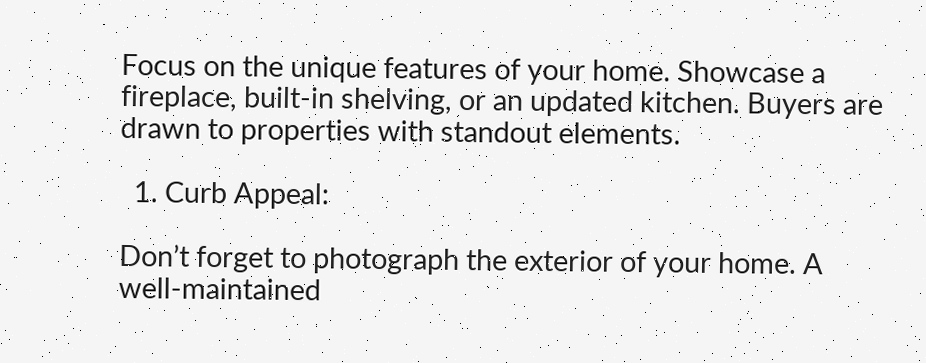Focus on the unique features of your home. Showcase a fireplace, built-in shelving, or an updated kitchen. Buyers are drawn to properties with standout elements.

  1. Curb Appeal:

Don’t forget to photograph the exterior of your home. A well-maintained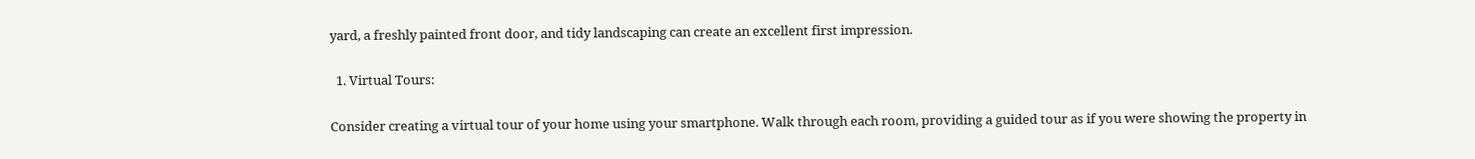yard, a freshly painted front door, and tidy landscaping can create an excellent first impression.

  1. Virtual Tours:

Consider creating a virtual tour of your home using your smartphone. Walk through each room, providing a guided tour as if you were showing the property in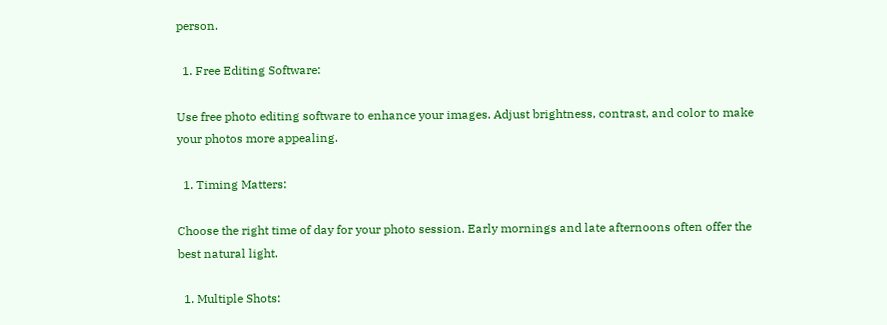person.

  1. Free Editing Software:

Use free photo editing software to enhance your images. Adjust brightness, contrast, and color to make your photos more appealing.

  1. Timing Matters:

Choose the right time of day for your photo session. Early mornings and late afternoons often offer the best natural light.

  1. Multiple Shots: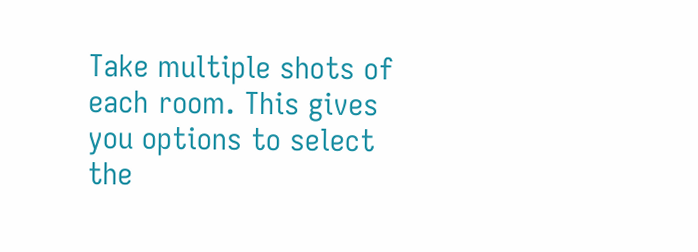Take multiple shots of each room. This gives you options to select the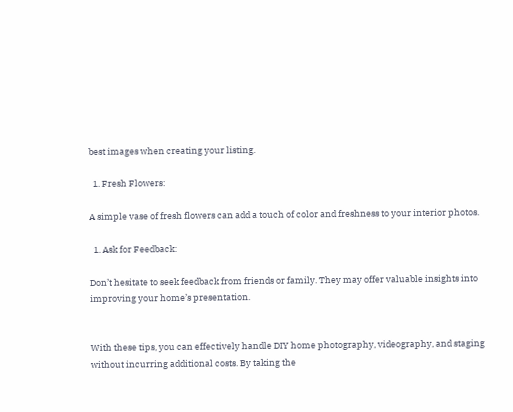best images when creating your listing.

  1. Fresh Flowers:

A simple vase of fresh flowers can add a touch of color and freshness to your interior photos.

  1. Ask for Feedback:

Don’t hesitate to seek feedback from friends or family. They may offer valuable insights into improving your home’s presentation.


With these tips, you can effectively handle DIY home photography, videography, and staging without incurring additional costs. By taking the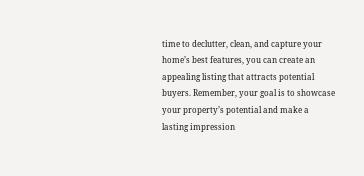time to declutter, clean, and capture your home’s best features, you can create an appealing listing that attracts potential buyers. Remember, your goal is to showcase your property’s potential and make a lasting impression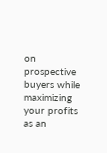on prospective buyers while maximizing your profits as an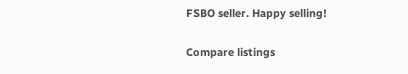FSBO seller. Happy selling!

Compare listings